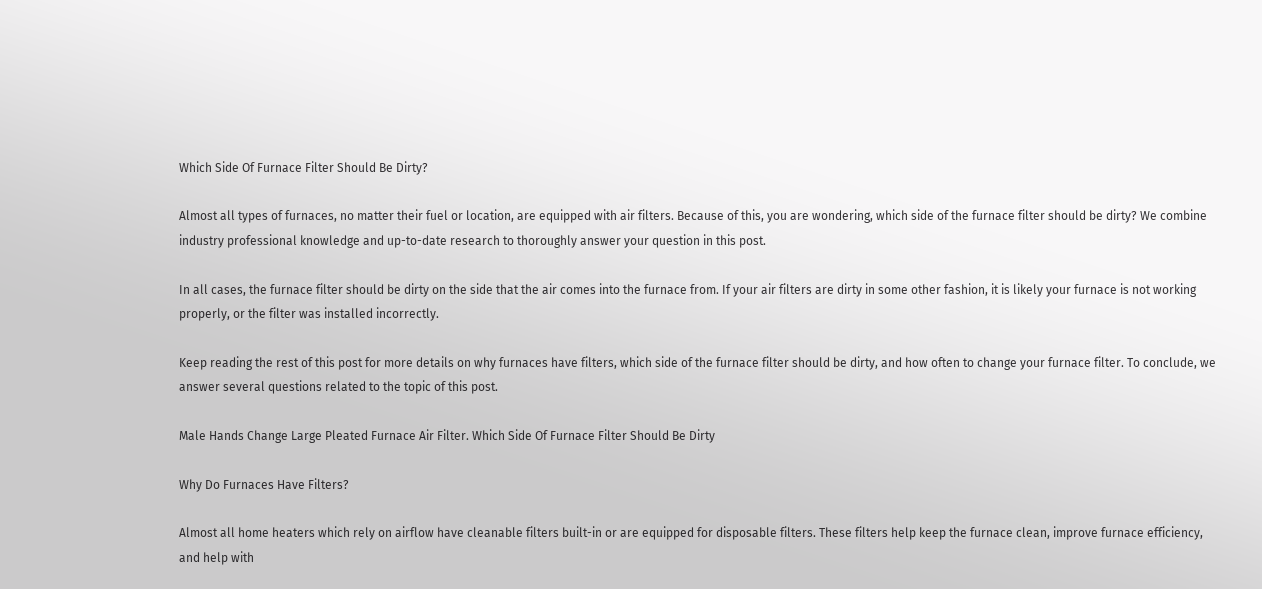Which Side Of Furnace Filter Should Be Dirty?

Almost all types of furnaces, no matter their fuel or location, are equipped with air filters. Because of this, you are wondering, which side of the furnace filter should be dirty? We combine industry professional knowledge and up-to-date research to thoroughly answer your question in this post.

In all cases, the furnace filter should be dirty on the side that the air comes into the furnace from. If your air filters are dirty in some other fashion, it is likely your furnace is not working properly, or the filter was installed incorrectly.

Keep reading the rest of this post for more details on why furnaces have filters, which side of the furnace filter should be dirty, and how often to change your furnace filter. To conclude, we answer several questions related to the topic of this post.

Male Hands Change Large Pleated Furnace Air Filter. Which Side Of Furnace Filter Should Be Dirty

Why Do Furnaces Have Filters?

Almost all home heaters which rely on airflow have cleanable filters built-in or are equipped for disposable filters. These filters help keep the furnace clean, improve furnace efficiency, and help with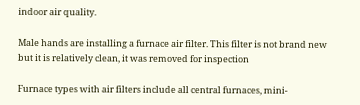indoor air quality.

Male hands are installing a furnace air filter. This filter is not brand new but it is relatively clean, it was removed for inspection

Furnace types with air filters include all central furnaces, mini-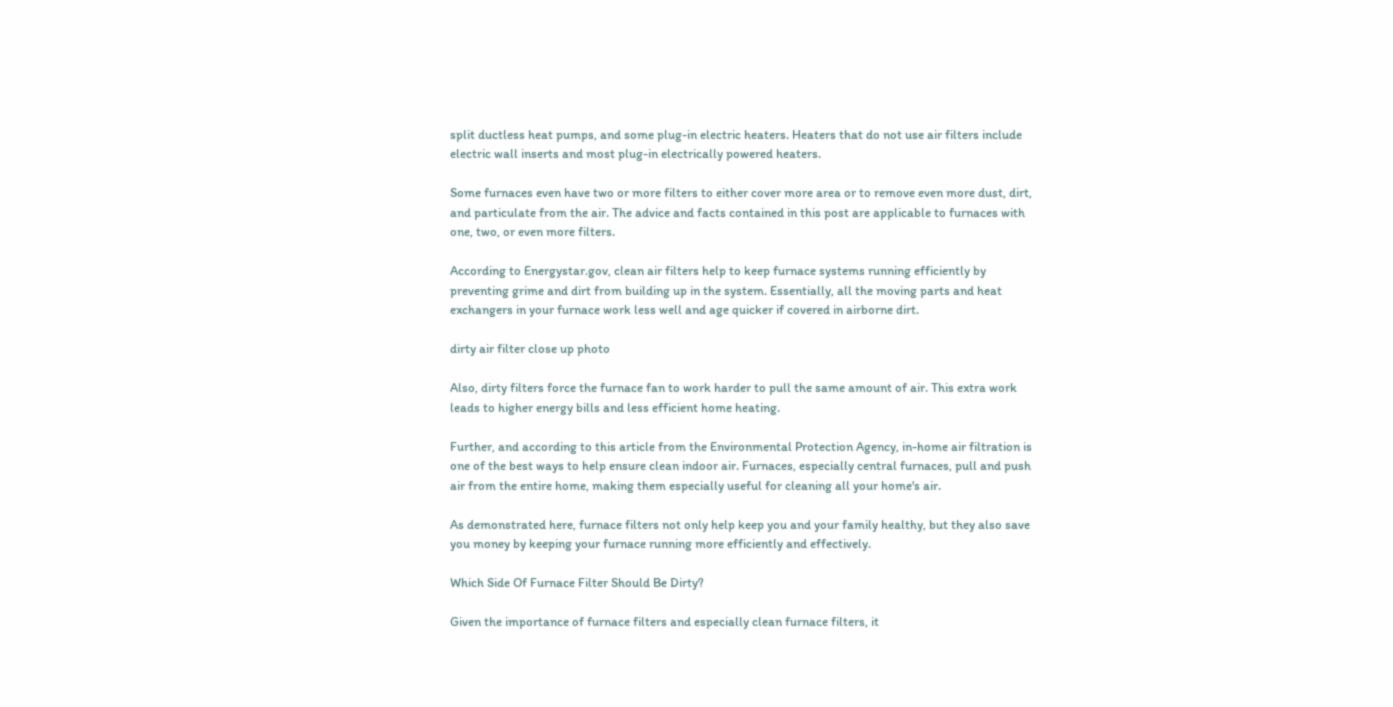split ductless heat pumps, and some plug-in electric heaters. Heaters that do not use air filters include electric wall inserts and most plug-in electrically powered heaters.

Some furnaces even have two or more filters to either cover more area or to remove even more dust, dirt, and particulate from the air. The advice and facts contained in this post are applicable to furnaces with one, two, or even more filters.

According to Energystar.gov, clean air filters help to keep furnace systems running efficiently by preventing grime and dirt from building up in the system. Essentially, all the moving parts and heat exchangers in your furnace work less well and age quicker if covered in airborne dirt.

dirty air filter close up photo

Also, dirty filters force the furnace fan to work harder to pull the same amount of air. This extra work leads to higher energy bills and less efficient home heating.

Further, and according to this article from the Environmental Protection Agency, in-home air filtration is one of the best ways to help ensure clean indoor air. Furnaces, especially central furnaces, pull and push air from the entire home, making them especially useful for cleaning all your home's air.

As demonstrated here, furnace filters not only help keep you and your family healthy, but they also save you money by keeping your furnace running more efficiently and effectively.

Which Side Of Furnace Filter Should Be Dirty?

Given the importance of furnace filters and especially clean furnace filters, it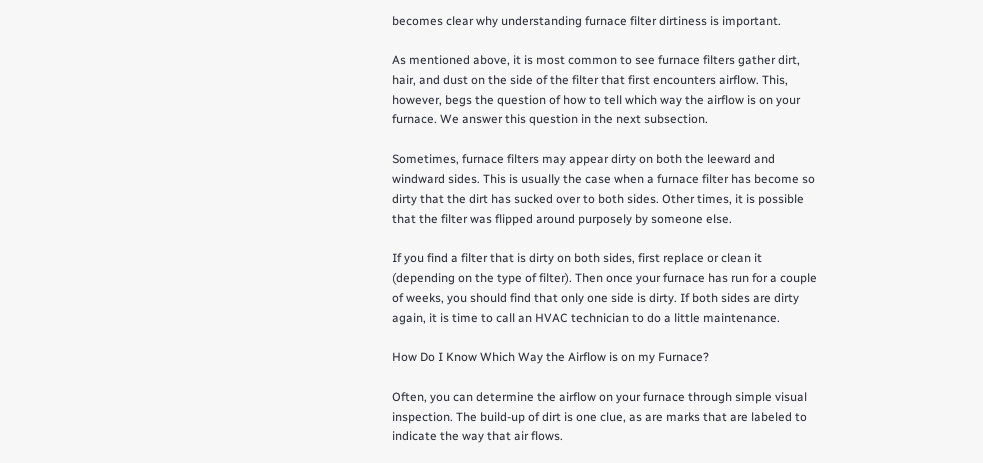becomes clear why understanding furnace filter dirtiness is important.

As mentioned above, it is most common to see furnace filters gather dirt, hair, and dust on the side of the filter that first encounters airflow. This, however, begs the question of how to tell which way the airflow is on your furnace. We answer this question in the next subsection.

Sometimes, furnace filters may appear dirty on both the leeward and windward sides. This is usually the case when a furnace filter has become so dirty that the dirt has sucked over to both sides. Other times, it is possible that the filter was flipped around purposely by someone else.

If you find a filter that is dirty on both sides, first replace or clean it (depending on the type of filter). Then once your furnace has run for a couple of weeks, you should find that only one side is dirty. If both sides are dirty again, it is time to call an HVAC technician to do a little maintenance.

How Do I Know Which Way the Airflow is on my Furnace?

Often, you can determine the airflow on your furnace through simple visual inspection. The build-up of dirt is one clue, as are marks that are labeled to indicate the way that air flows.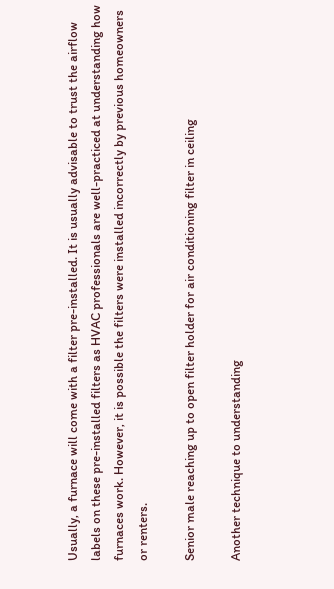Usually, a furnace will come with a filter pre-installed. It is usually advisable to trust the airflow labels on these pre-installed filters as HVAC professionals are well-practiced at understanding how furnaces work. However, it is possible the filters were installed incorrectly by previous homeowners or renters.

Senior male reaching up to open filter holder for air conditioning filter in ceiling

Another technique to understanding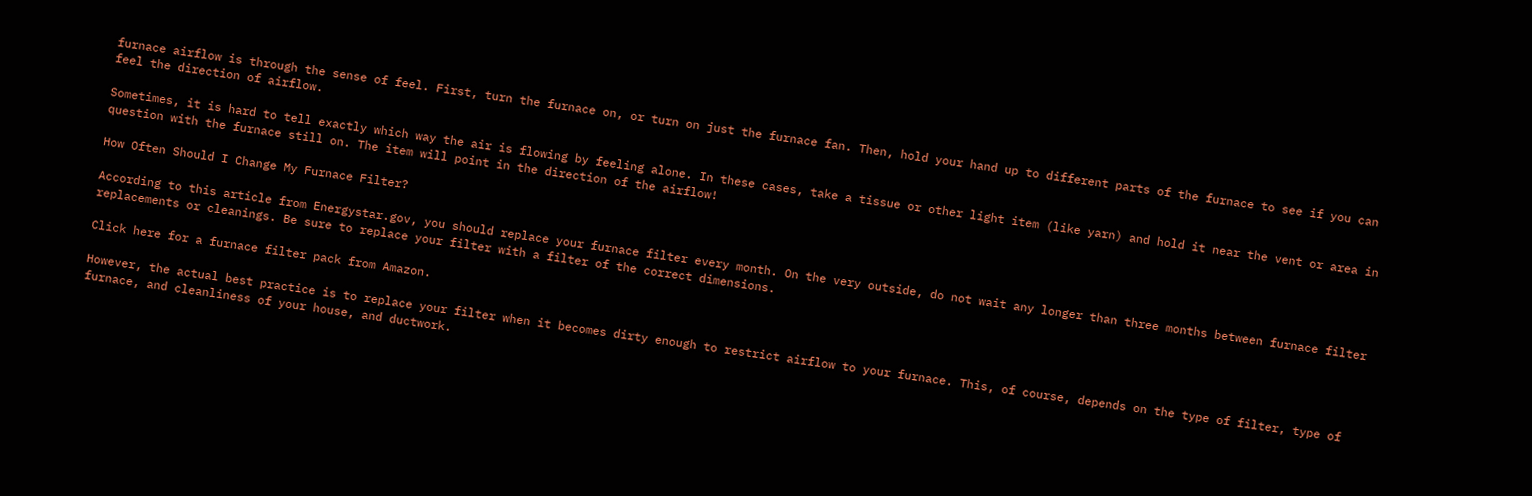furnace airflow is through the sense of feel. First, turn the furnace on, or turn on just the furnace fan. Then, hold your hand up to different parts of the furnace to see if you can feel the direction of airflow.

Sometimes, it is hard to tell exactly which way the air is flowing by feeling alone. In these cases, take a tissue or other light item (like yarn) and hold it near the vent or area in question with the furnace still on. The item will point in the direction of the airflow!

How Often Should I Change My Furnace Filter?

According to this article from Energystar.gov, you should replace your furnace filter every month. On the very outside, do not wait any longer than three months between furnace filter replacements or cleanings. Be sure to replace your filter with a filter of the correct dimensions.

Click here for a furnace filter pack from Amazon.

However, the actual best practice is to replace your filter when it becomes dirty enough to restrict airflow to your furnace. This, of course, depends on the type of filter, type of furnace, and cleanliness of your house, and ductwork.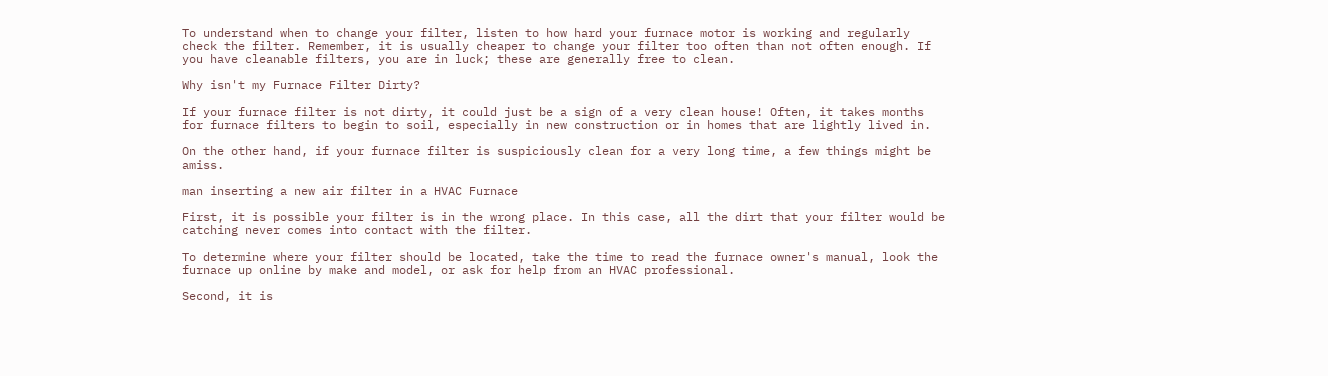To understand when to change your filter, listen to how hard your furnace motor is working and regularly check the filter. Remember, it is usually cheaper to change your filter too often than not often enough. If you have cleanable filters, you are in luck; these are generally free to clean.

Why isn't my Furnace Filter Dirty?

If your furnace filter is not dirty, it could just be a sign of a very clean house! Often, it takes months for furnace filters to begin to soil, especially in new construction or in homes that are lightly lived in.

On the other hand, if your furnace filter is suspiciously clean for a very long time, a few things might be amiss.

man inserting a new air filter in a HVAC Furnace

First, it is possible your filter is in the wrong place. In this case, all the dirt that your filter would be catching never comes into contact with the filter.

To determine where your filter should be located, take the time to read the furnace owner's manual, look the furnace up online by make and model, or ask for help from an HVAC professional.

Second, it is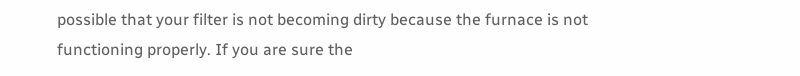possible that your filter is not becoming dirty because the furnace is not functioning properly. If you are sure the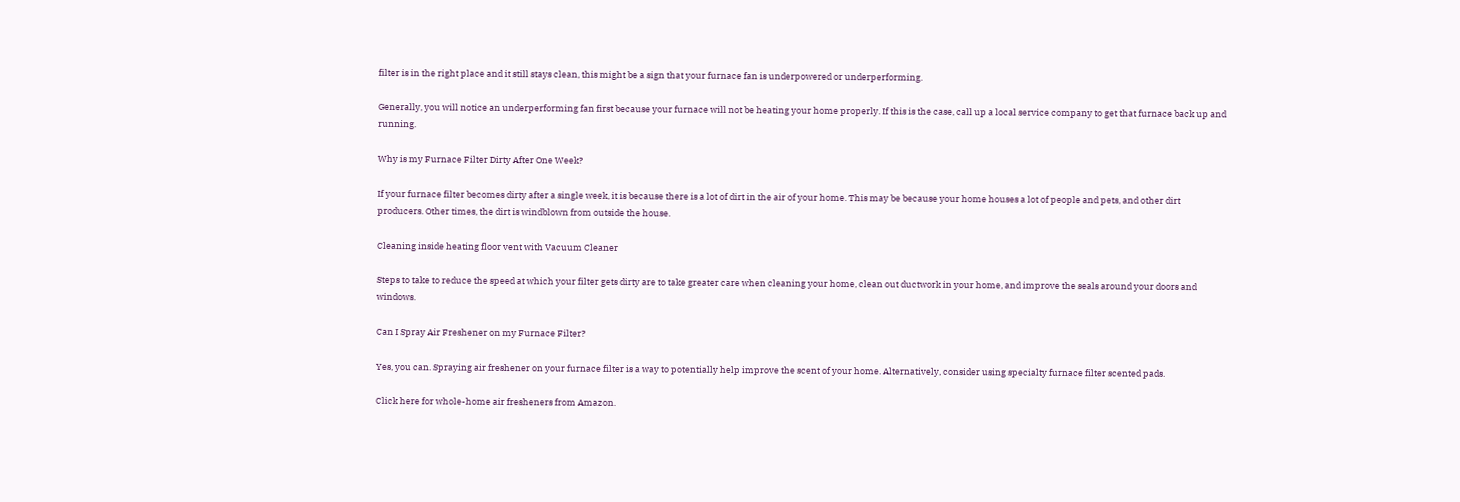filter is in the right place and it still stays clean, this might be a sign that your furnace fan is underpowered or underperforming.

Generally, you will notice an underperforming fan first because your furnace will not be heating your home properly. If this is the case, call up a local service company to get that furnace back up and running.

Why is my Furnace Filter Dirty After One Week?

If your furnace filter becomes dirty after a single week, it is because there is a lot of dirt in the air of your home. This may be because your home houses a lot of people and pets, and other dirt producers. Other times, the dirt is windblown from outside the house.

Cleaning inside heating floor vent with Vacuum Cleaner

Steps to take to reduce the speed at which your filter gets dirty are to take greater care when cleaning your home, clean out ductwork in your home, and improve the seals around your doors and windows.

Can I Spray Air Freshener on my Furnace Filter?

Yes, you can. Spraying air freshener on your furnace filter is a way to potentially help improve the scent of your home. Alternatively, consider using specialty furnace filter scented pads.

Click here for whole-home air fresheners from Amazon.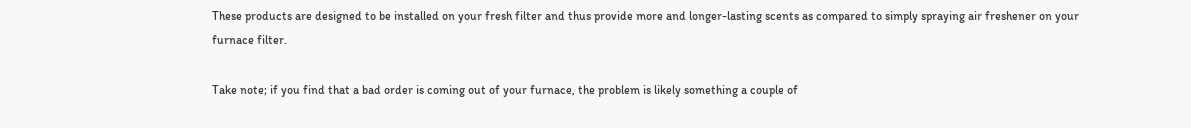These products are designed to be installed on your fresh filter and thus provide more and longer-lasting scents as compared to simply spraying air freshener on your furnace filter.

Take note; if you find that a bad order is coming out of your furnace, the problem is likely something a couple of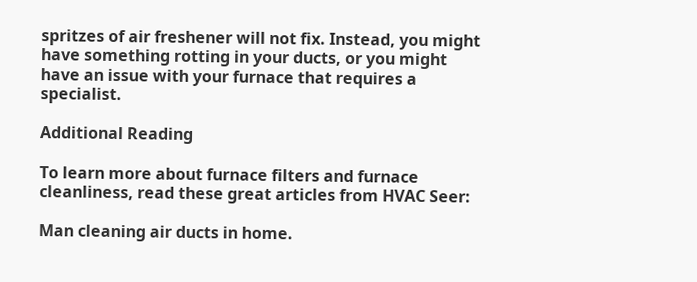spritzes of air freshener will not fix. Instead, you might have something rotting in your ducts, or you might have an issue with your furnace that requires a specialist.

Additional Reading

To learn more about furnace filters and furnace cleanliness, read these great articles from HVAC Seer:

Man cleaning air ducts in home.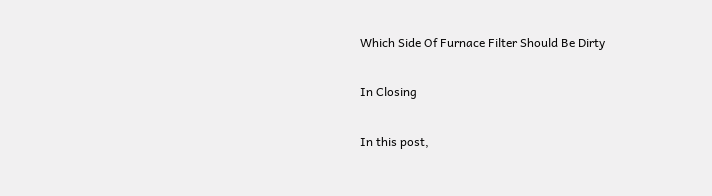Which Side Of Furnace Filter Should Be Dirty

In Closing

In this post,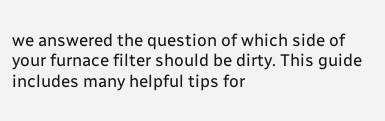we answered the question of which side of your furnace filter should be dirty. This guide includes many helpful tips for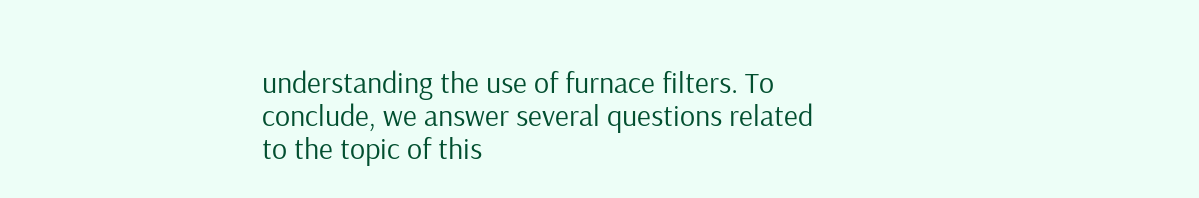understanding the use of furnace filters. To conclude, we answer several questions related to the topic of this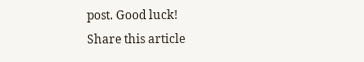post. Good luck!
Share this article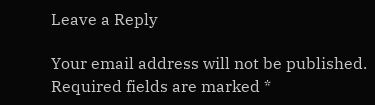Leave a Reply

Your email address will not be published. Required fields are marked *